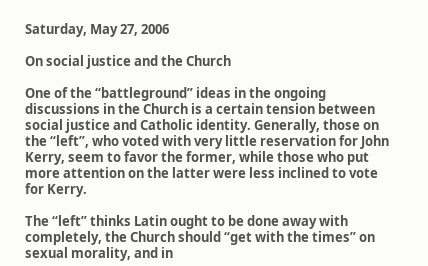Saturday, May 27, 2006

On social justice and the Church

One of the “battleground” ideas in the ongoing discussions in the Church is a certain tension between social justice and Catholic identity. Generally, those on the “left”, who voted with very little reservation for John Kerry, seem to favor the former, while those who put more attention on the latter were less inclined to vote for Kerry.

The “left” thinks Latin ought to be done away with completely, the Church should “get with the times” on sexual morality, and in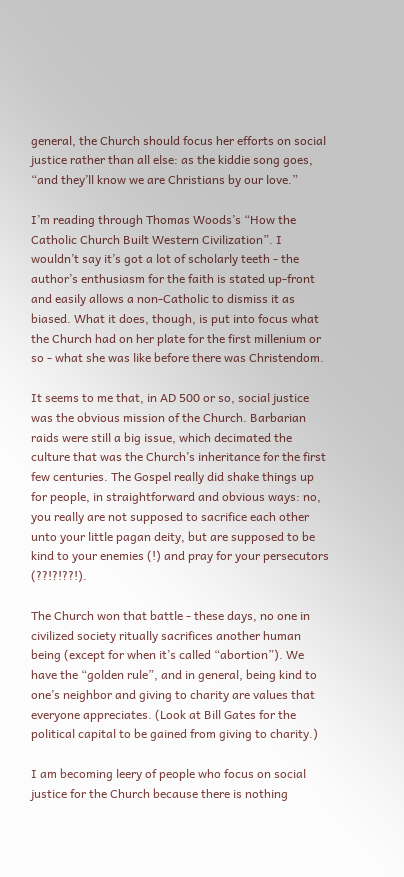general, the Church should focus her efforts on social justice rather than all else: as the kiddie song goes, “and they’ll know we are Christians by our love.”

I’m reading through Thomas Woods’s “How the Catholic Church Built Western Civilization”. I wouldn’t say it’s got a lot of scholarly teeth - the author’s enthusiasm for the faith is stated up-front and easily allows a non-Catholic to dismiss it as biased. What it does, though, is put into focus what the Church had on her plate for the first millenium or so - what she was like before there was Christendom.

It seems to me that, in AD 500 or so, social justice was the obvious mission of the Church. Barbarian raids were still a big issue, which decimated the culture that was the Church’s inheritance for the first few centuries. The Gospel really did shake things up for people, in straightforward and obvious ways: no, you really are not supposed to sacrifice each other unto your little pagan deity, but are supposed to be kind to your enemies (!) and pray for your persecutors (??!?!??!).

The Church won that battle - these days, no one in civilized society ritually sacrifices another human being (except for when it’s called “abortion”). We have the “golden rule”, and in general, being kind to one’s neighbor and giving to charity are values that everyone appreciates. (Look at Bill Gates for the political capital to be gained from giving to charity.)

I am becoming leery of people who focus on social justice for the Church because there is nothing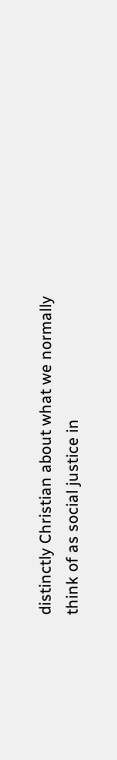distinctly Christian about what we normally think of as social justice in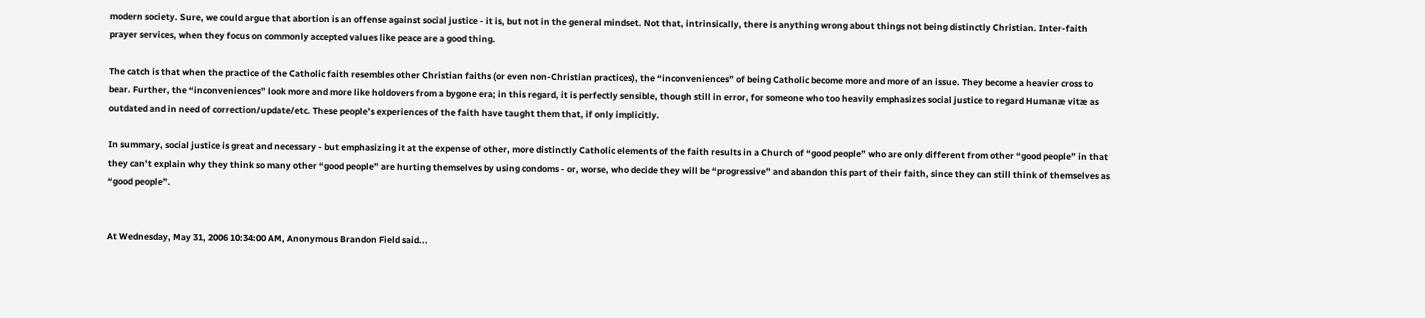modern society. Sure, we could argue that abortion is an offense against social justice - it is, but not in the general mindset. Not that, intrinsically, there is anything wrong about things not being distinctly Christian. Inter-faith prayer services, when they focus on commonly accepted values like peace are a good thing.

The catch is that when the practice of the Catholic faith resembles other Christian faiths (or even non-Christian practices), the “inconveniences” of being Catholic become more and more of an issue. They become a heavier cross to bear. Further, the “inconveniences” look more and more like holdovers from a bygone era; in this regard, it is perfectly sensible, though still in error, for someone who too heavily emphasizes social justice to regard Humanæ vitæ as outdated and in need of correction/update/etc. These people’s experiences of the faith have taught them that, if only implicitly.

In summary, social justice is great and necessary - but emphasizing it at the expense of other, more distinctly Catholic elements of the faith results in a Church of “good people” who are only different from other “good people” in that they can’t explain why they think so many other “good people” are hurting themselves by using condoms - or, worse, who decide they will be “progressive” and abandon this part of their faith, since they can still think of themselves as “good people”.


At Wednesday, May 31, 2006 10:34:00 AM, Anonymous Brandon Field said...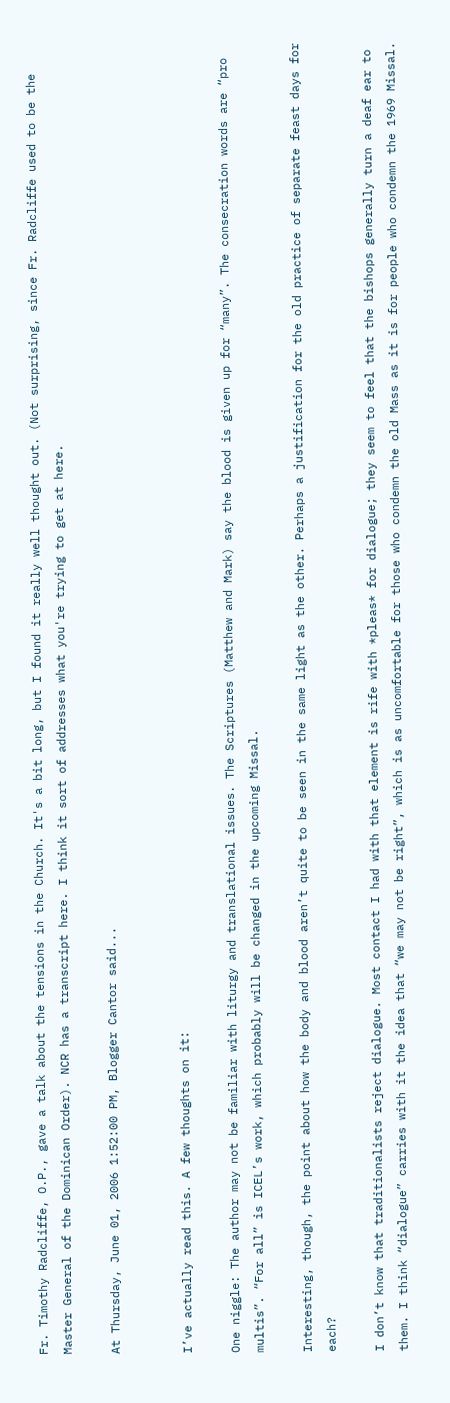Fr. Timothy Radcliffe, O.P., gave a talk about the tensions in the Church. It's a bit long, but I found it really well thought out. (Not surprising, since Fr. Radcliffe used to be the Master General of the Dominican Order). NCR has a transcript here. I think it sort of addresses what you're trying to get at here.

At Thursday, June 01, 2006 1:52:00 PM, Blogger Cantor said...


I’ve actually read this. A few thoughts on it:

One niggle: The author may not be familiar with liturgy and translational issues. The Scriptures (Matthew and Mark) say the blood is given up for “many”. The consecration words are “pro multis”. “For all” is ICEL’s work, which probably will be changed in the upcoming Missal.

Interesting, though, the point about how the body and blood aren’t quite to be seen in the same light as the other. Perhaps a justification for the old practice of separate feast days for each?

I don’t know that traditionalists reject dialogue. Most contact I had with that element is rife with *pleas* for dialogue; they seem to feel that the bishops generally turn a deaf ear to them. I think “dialogue” carries with it the idea that “we may not be right”, which is as uncomfortable for those who condemn the old Mass as it is for people who condemn the 1969 Missal.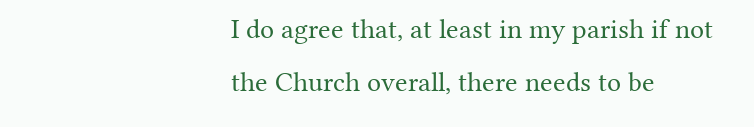I do agree that, at least in my parish if not the Church overall, there needs to be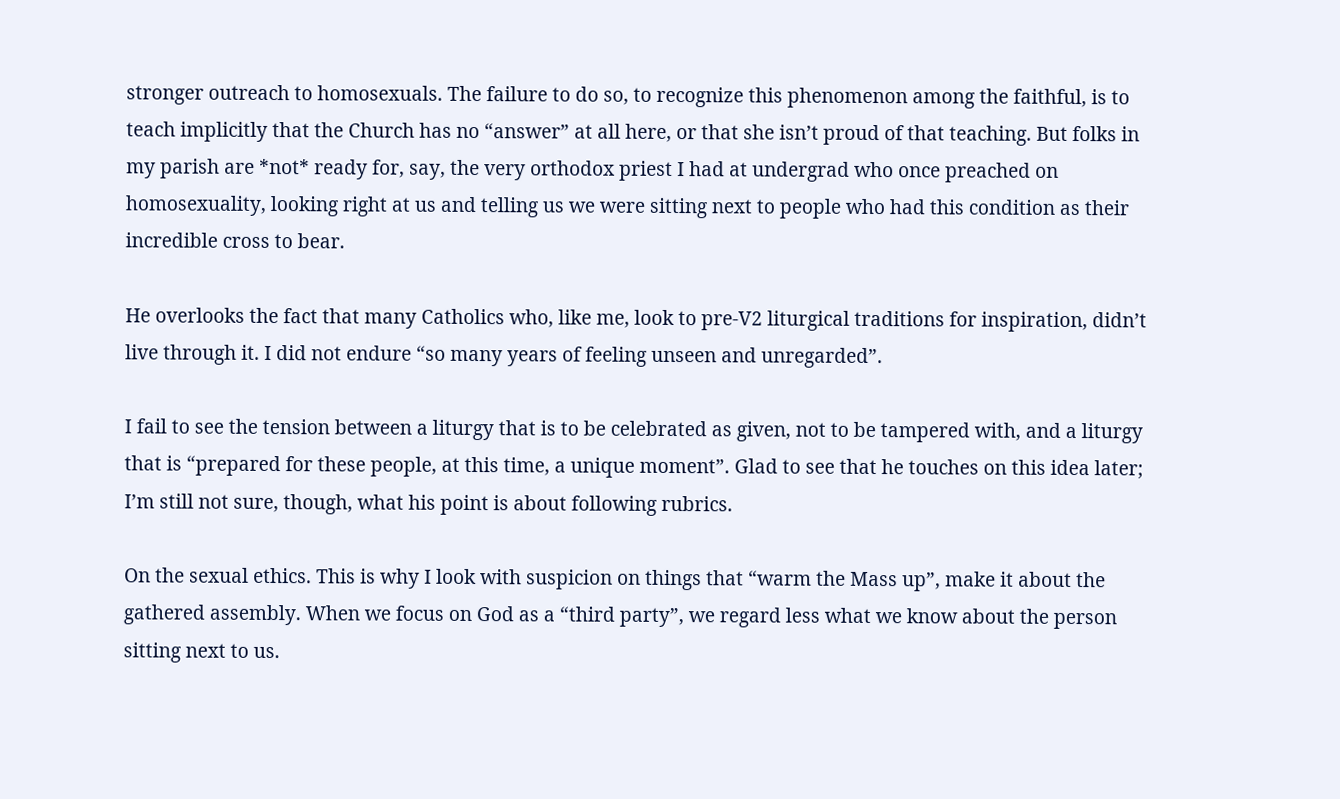stronger outreach to homosexuals. The failure to do so, to recognize this phenomenon among the faithful, is to teach implicitly that the Church has no “answer” at all here, or that she isn’t proud of that teaching. But folks in my parish are *not* ready for, say, the very orthodox priest I had at undergrad who once preached on homosexuality, looking right at us and telling us we were sitting next to people who had this condition as their incredible cross to bear.

He overlooks the fact that many Catholics who, like me, look to pre-V2 liturgical traditions for inspiration, didn’t live through it. I did not endure “so many years of feeling unseen and unregarded”.

I fail to see the tension between a liturgy that is to be celebrated as given, not to be tampered with, and a liturgy that is “prepared for these people, at this time, a unique moment”. Glad to see that he touches on this idea later; I’m still not sure, though, what his point is about following rubrics.

On the sexual ethics. This is why I look with suspicion on things that “warm the Mass up”, make it about the gathered assembly. When we focus on God as a “third party”, we regard less what we know about the person sitting next to us.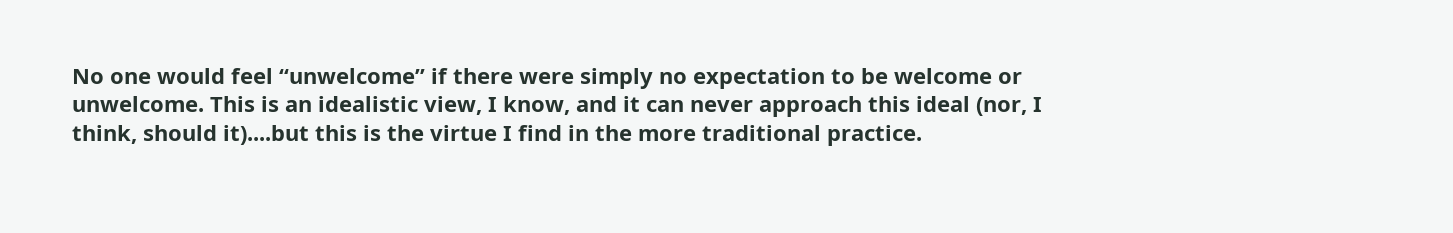No one would feel “unwelcome” if there were simply no expectation to be welcome or unwelcome. This is an idealistic view, I know, and it can never approach this ideal (nor, I think, should it)....but this is the virtue I find in the more traditional practice.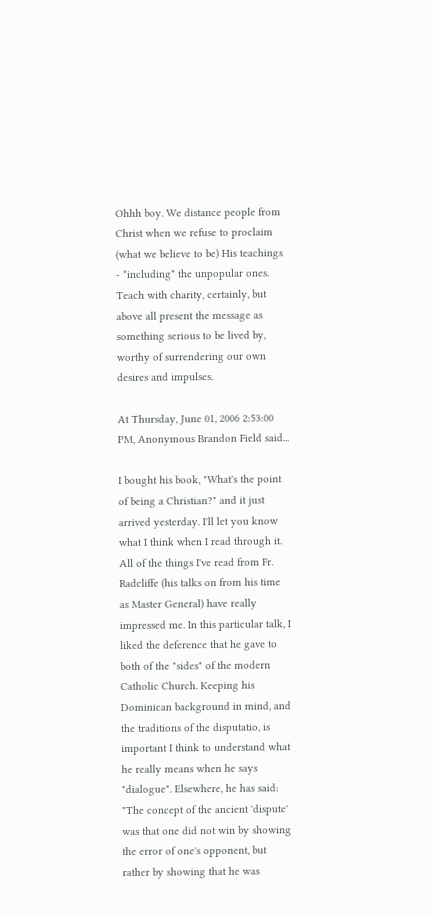Ohhh boy. We distance people from Christ when we refuse to proclaim (what we believe to be) His teachings - *including* the unpopular ones. Teach with charity, certainly, but above all present the message as something serious to be lived by, worthy of surrendering our own desires and impulses.

At Thursday, June 01, 2006 2:53:00 PM, Anonymous Brandon Field said...

I bought his book, "What's the point of being a Christian?" and it just arrived yesterday. I'll let you know what I think when I read through it. All of the things I've read from Fr. Radcliffe (his talks on from his time as Master General) have really impressed me. In this particular talk, I liked the deference that he gave to both of the "sides" of the modern Catholic Church. Keeping his Dominican background in mind, and the traditions of the disputatio, is important I think to understand what he really means when he says "dialogue". Elsewhere, he has said: "The concept of the ancient 'dispute' was that one did not win by showing the error of one's opponent, but rather by showing that he was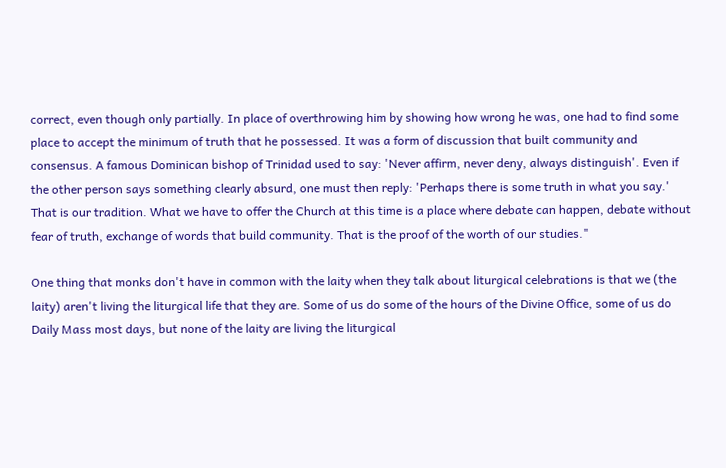correct, even though only partially. In place of overthrowing him by showing how wrong he was, one had to find some place to accept the minimum of truth that he possessed. It was a form of discussion that built community and consensus. A famous Dominican bishop of Trinidad used to say: 'Never affirm, never deny, always distinguish'. Even if the other person says something clearly absurd, one must then reply: 'Perhaps there is some truth in what you say.' That is our tradition. What we have to offer the Church at this time is a place where debate can happen, debate without fear of truth, exchange of words that build community. That is the proof of the worth of our studies."

One thing that monks don't have in common with the laity when they talk about liturgical celebrations is that we (the laity) aren't living the liturgical life that they are. Some of us do some of the hours of the Divine Office, some of us do Daily Mass most days, but none of the laity are living the liturgical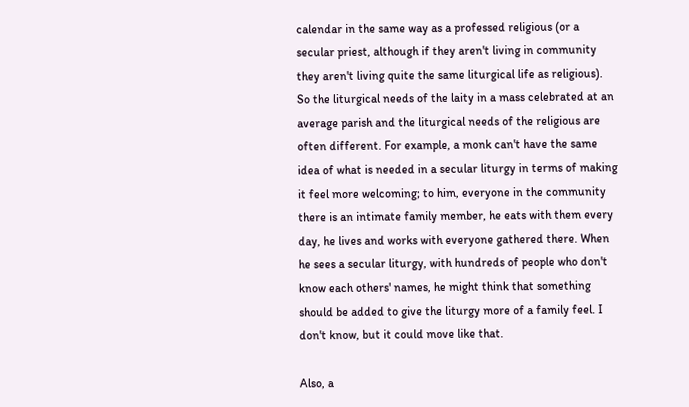calendar in the same way as a professed religious (or a secular priest, although if they aren't living in community they aren't living quite the same liturgical life as religious). So the liturgical needs of the laity in a mass celebrated at an average parish and the liturgical needs of the religious are often different. For example, a monk can't have the same idea of what is needed in a secular liturgy in terms of making it feel more welcoming; to him, everyone in the community there is an intimate family member, he eats with them every day, he lives and works with everyone gathered there. When he sees a secular liturgy, with hundreds of people who don't know each others' names, he might think that something should be added to give the liturgy more of a family feel. I don't know, but it could move like that.

Also, a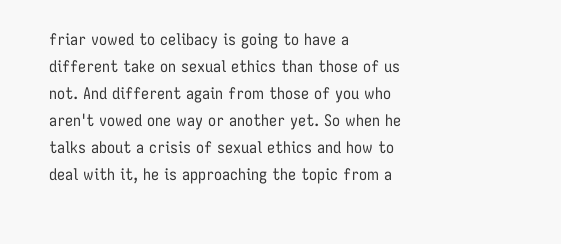friar vowed to celibacy is going to have a different take on sexual ethics than those of us not. And different again from those of you who aren't vowed one way or another yet. So when he talks about a crisis of sexual ethics and how to deal with it, he is approaching the topic from a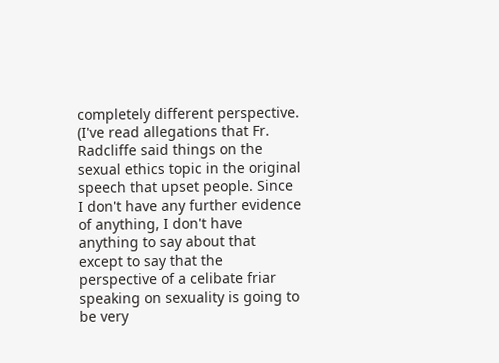completely different perspective. (I've read allegations that Fr. Radcliffe said things on the sexual ethics topic in the original speech that upset people. Since I don't have any further evidence of anything, I don't have anything to say about that except to say that the perspective of a celibate friar speaking on sexuality is going to be very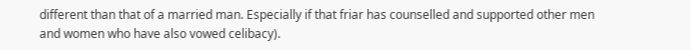different than that of a married man. Especially if that friar has counselled and supported other men and women who have also vowed celibacy).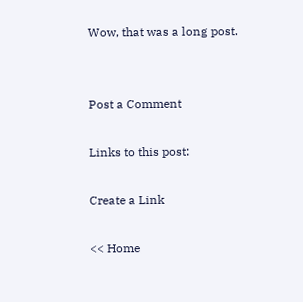Wow, that was a long post.


Post a Comment

Links to this post:

Create a Link

<< Home